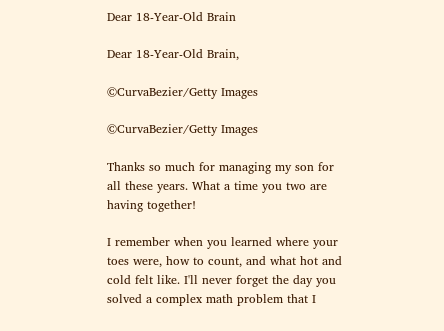Dear 18-Year-Old Brain

Dear 18-Year-Old Brain,

©CurvaBezier/Getty Images

©CurvaBezier/Getty Images

Thanks so much for managing my son for all these years. What a time you two are having together!

I remember when you learned where your toes were, how to count, and what hot and cold felt like. I'll never forget the day you solved a complex math problem that I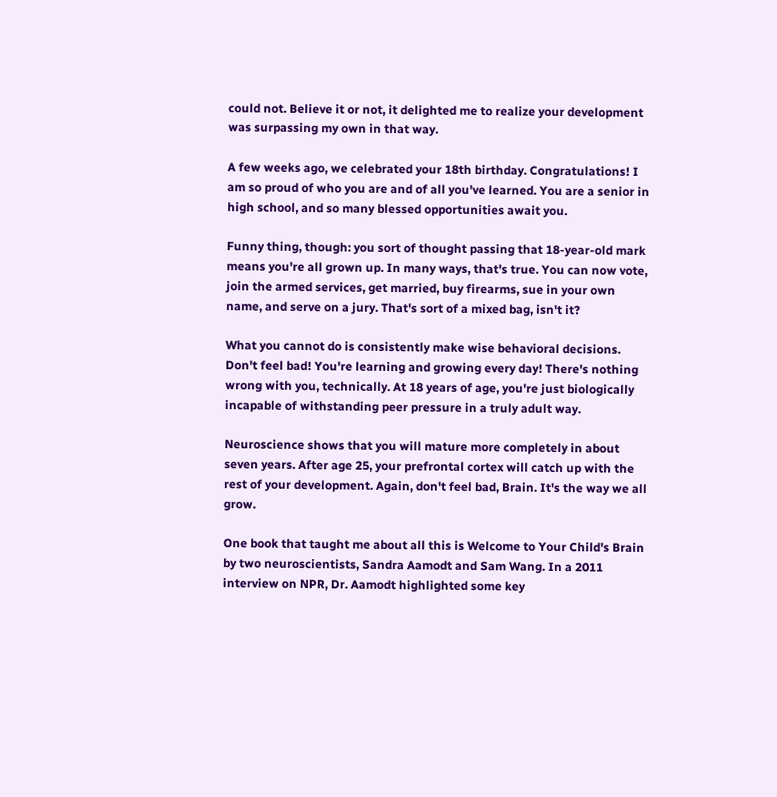could not. Believe it or not, it delighted me to realize your development was surpassing my own in that way.

A few weeks ago, we celebrated your 18th birthday. Congratulations! I am so proud of who you are and of all you've learned. You are a senior in high school, and so many blessed opportunities await you.

Funny thing, though: you sort of thought passing that 18-year-old mark means you're all grown up. In many ways, that's true. You can now vote, join the armed services, get married, buy firearms, sue in your own name, and serve on a jury. That's sort of a mixed bag, isn't it?

What you cannot do is consistently make wise behavioral decisions. Don't feel bad! You're learning and growing every day! There's nothing wrong with you, technically. At 18 years of age, you're just biologically incapable of withstanding peer pressure in a truly adult way.

Neuroscience shows that you will mature more completely in about seven years. After age 25, your prefrontal cortex will catch up with the rest of your development. Again, don't feel bad, Brain. It's the way we all grow.

One book that taught me about all this is Welcome to Your Child's Brain by two neuroscientists, Sandra Aamodt and Sam Wang. In a 2011 interview on NPR, Dr. Aamodt highlighted some key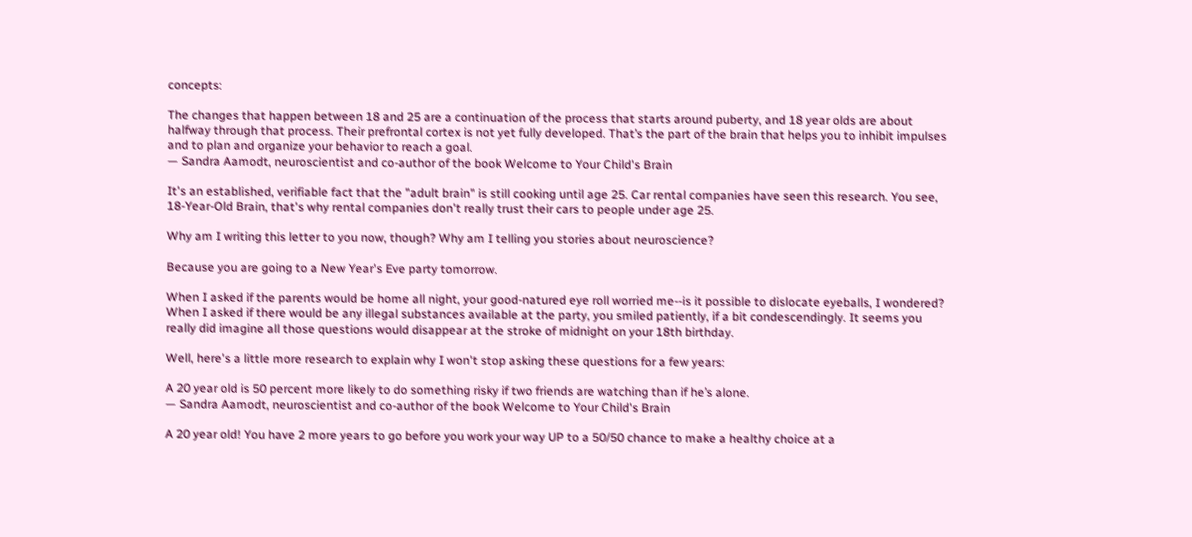concepts:

The changes that happen between 18 and 25 are a continuation of the process that starts around puberty, and 18 year olds are about halfway through that process. Their prefrontal cortex is not yet fully developed. That’s the part of the brain that helps you to inhibit impulses and to plan and organize your behavior to reach a goal.
— Sandra Aamodt, neuroscientist and co-author of the book Welcome to Your Child's Brain

It's an established, verifiable fact that the "adult brain" is still cooking until age 25. Car rental companies have seen this research. You see, 18-Year-Old Brain, that's why rental companies don't really trust their cars to people under age 25.

Why am I writing this letter to you now, though? Why am I telling you stories about neuroscience?

Because you are going to a New Year's Eve party tomorrow.

When I asked if the parents would be home all night, your good-natured eye roll worried me--is it possible to dislocate eyeballs, I wondered? When I asked if there would be any illegal substances available at the party, you smiled patiently, if a bit condescendingly. It seems you really did imagine all those questions would disappear at the stroke of midnight on your 18th birthday.

Well, here's a little more research to explain why I won't stop asking these questions for a few years:

A 20 year old is 50 percent more likely to do something risky if two friends are watching than if he’s alone.
— Sandra Aamodt, neuroscientist and co-author of the book Welcome to Your Child's Brain

A 20 year old! You have 2 more years to go before you work your way UP to a 50/50 chance to make a healthy choice at a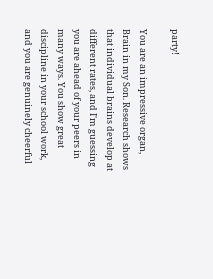party!

You are an impressive organ, Brain in my Son. Research shows that individual brains develop at different rates, and I'm guessing you are ahead of your peers in many ways. You show great discipline in your school work, and you are genuinely cheerful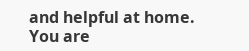and helpful at home. You are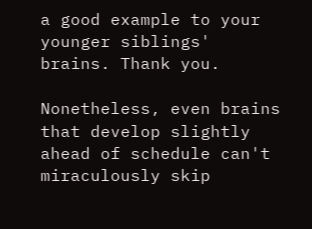a good example to your younger siblings' brains. Thank you.

Nonetheless, even brains that develop slightly ahead of schedule can't miraculously skip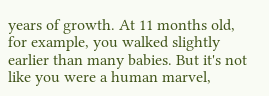years of growth. At 11 months old, for example, you walked slightly earlier than many babies. But it's not like you were a human marvel,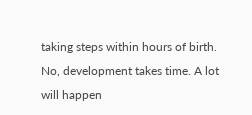taking steps within hours of birth. No, development takes time. A lot will happen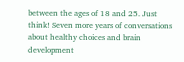between the ages of 18 and 25. Just think! Seven more years of conversations about healthy choices and brain development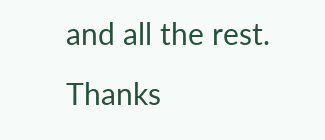and all the rest. Thanks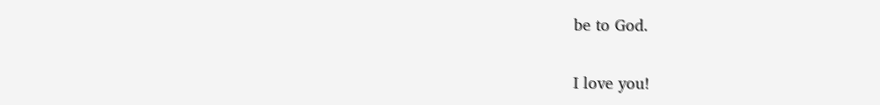be to God.

I love you!